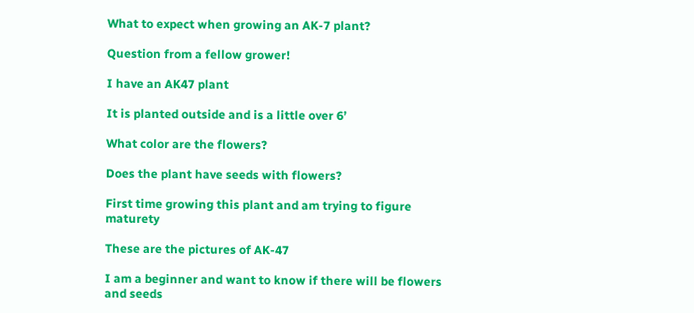What to expect when growing an AK-7 plant?

Question from a fellow grower!

I have an AK47 plant

It is planted outside and is a little over 6’

What color are the flowers?

Does the plant have seeds with flowers?

First time growing this plant and am trying to figure maturety

These are the pictures of AK-47

I am a beginner and want to know if there will be flowers and seeds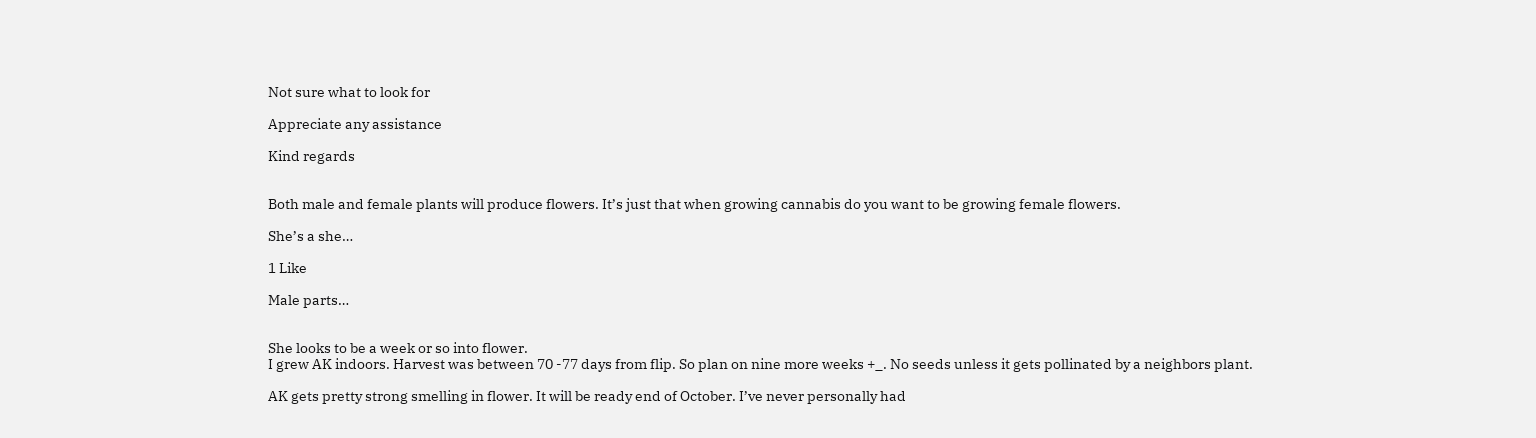Not sure what to look for

Appreciate any assistance

Kind regards


Both male and female plants will produce flowers. It’s just that when growing cannabis do you want to be growing female flowers.

She’s a she…

1 Like

Male parts…


She looks to be a week or so into flower.
I grew AK indoors. Harvest was between 70 -77 days from flip. So plan on nine more weeks +_. No seeds unless it gets pollinated by a neighbors plant.

AK gets pretty strong smelling in flower. It will be ready end of October. I’ve never personally had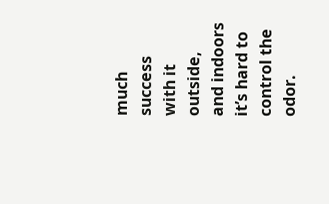much success with it outside, and indoors it’s hard to control the odor.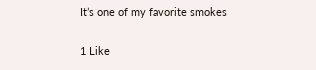It’s one of my favorite smokes

1 Like